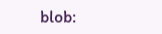blob: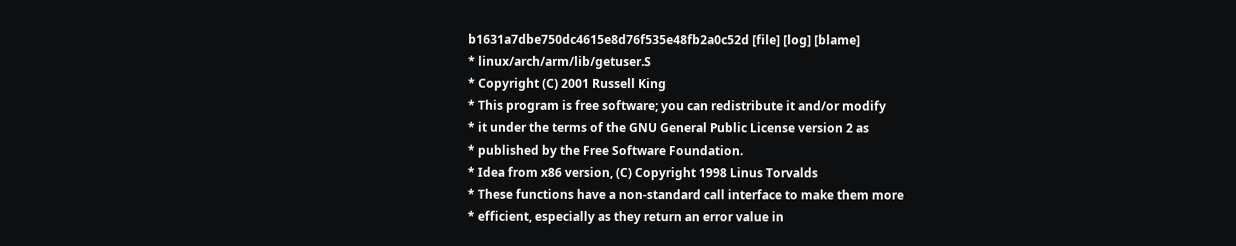b1631a7dbe750dc4615e8d76f535e48fb2a0c52d [file] [log] [blame]
* linux/arch/arm/lib/getuser.S
* Copyright (C) 2001 Russell King
* This program is free software; you can redistribute it and/or modify
* it under the terms of the GNU General Public License version 2 as
* published by the Free Software Foundation.
* Idea from x86 version, (C) Copyright 1998 Linus Torvalds
* These functions have a non-standard call interface to make them more
* efficient, especially as they return an error value in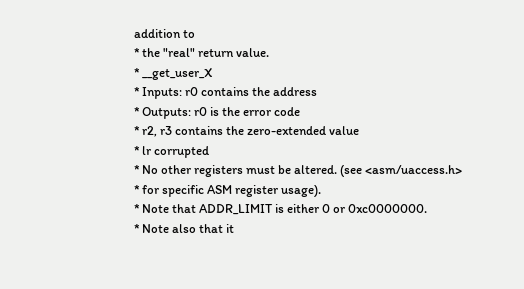addition to
* the "real" return value.
* __get_user_X
* Inputs: r0 contains the address
* Outputs: r0 is the error code
* r2, r3 contains the zero-extended value
* lr corrupted
* No other registers must be altered. (see <asm/uaccess.h>
* for specific ASM register usage).
* Note that ADDR_LIMIT is either 0 or 0xc0000000.
* Note also that it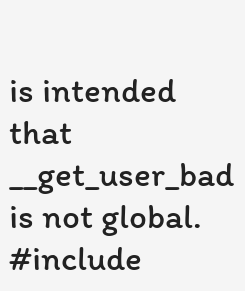is intended that __get_user_bad is not global.
#include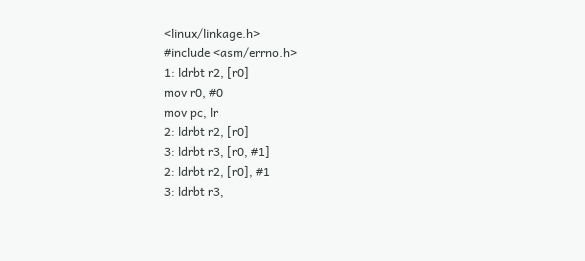<linux/linkage.h>
#include <asm/errno.h>
1: ldrbt r2, [r0]
mov r0, #0
mov pc, lr
2: ldrbt r2, [r0]
3: ldrbt r3, [r0, #1]
2: ldrbt r2, [r0], #1
3: ldrbt r3,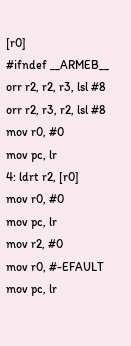[r0]
#ifndef __ARMEB__
orr r2, r2, r3, lsl #8
orr r2, r3, r2, lsl #8
mov r0, #0
mov pc, lr
4: ldrt r2, [r0]
mov r0, #0
mov pc, lr
mov r2, #0
mov r0, #-EFAULT
mov pc, lr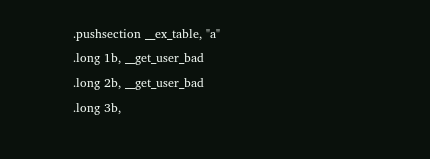.pushsection __ex_table, "a"
.long 1b, __get_user_bad
.long 2b, __get_user_bad
.long 3b,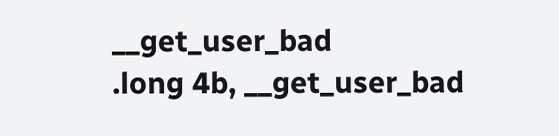__get_user_bad
.long 4b, __get_user_bad